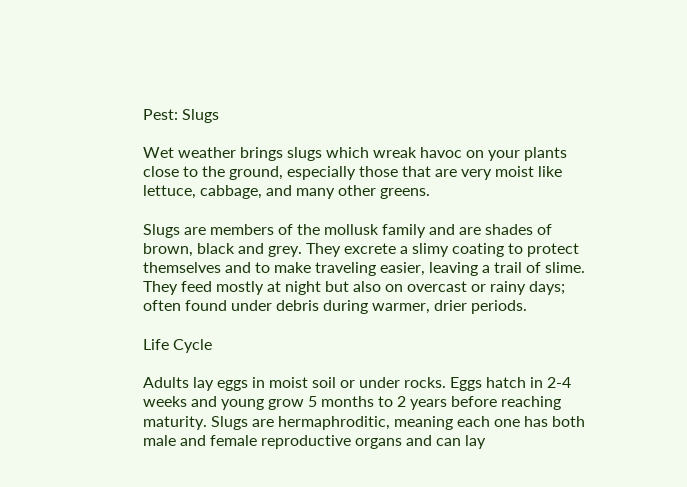Pest: Slugs

Wet weather brings slugs which wreak havoc on your plants close to the ground, especially those that are very moist like lettuce, cabbage, and many other greens.

Slugs are members of the mollusk family and are shades of brown, black and grey. They excrete a slimy coating to protect themselves and to make traveling easier, leaving a trail of slime. They feed mostly at night but also on overcast or rainy days; often found under debris during warmer, drier periods.

Life Cycle

Adults lay eggs in moist soil or under rocks. Eggs hatch in 2-4 weeks and young grow 5 months to 2 years before reaching maturity. Slugs are hermaphroditic, meaning each one has both male and female reproductive organs and can lay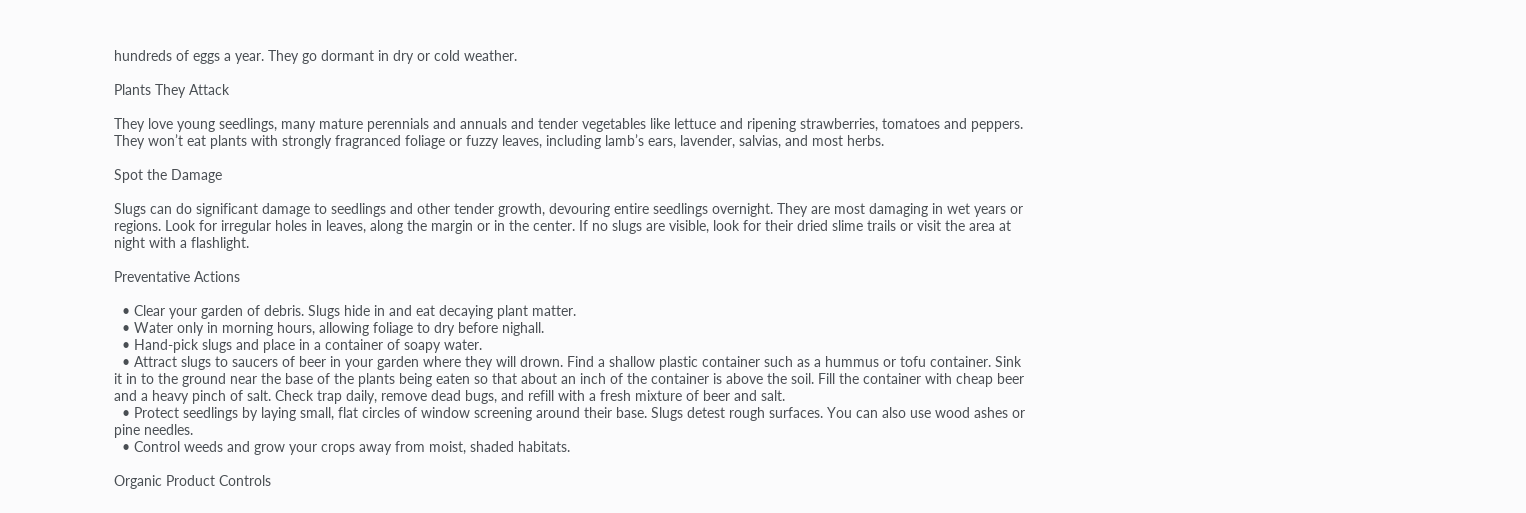hundreds of eggs a year. They go dormant in dry or cold weather.

Plants They Attack

They love young seedlings, many mature perennials and annuals and tender vegetables like lettuce and ripening strawberries, tomatoes and peppers. They won’t eat plants with strongly fragranced foliage or fuzzy leaves, including lamb’s ears, lavender, salvias, and most herbs.

Spot the Damage

Slugs can do significant damage to seedlings and other tender growth, devouring entire seedlings overnight. They are most damaging in wet years or regions. Look for irregular holes in leaves, along the margin or in the center. If no slugs are visible, look for their dried slime trails or visit the area at night with a flashlight.

Preventative Actions

  • Clear your garden of debris. Slugs hide in and eat decaying plant matter.
  • Water only in morning hours, allowing foliage to dry before nighall.
  • Hand-pick slugs and place in a container of soapy water.
  • Attract slugs to saucers of beer in your garden where they will drown. Find a shallow plastic container such as a hummus or tofu container. Sink it in to the ground near the base of the plants being eaten so that about an inch of the container is above the soil. Fill the container with cheap beer and a heavy pinch of salt. Check trap daily, remove dead bugs, and refill with a fresh mixture of beer and salt.
  • Protect seedlings by laying small, flat circles of window screening around their base. Slugs detest rough surfaces. You can also use wood ashes or pine needles.
  • Control weeds and grow your crops away from moist, shaded habitats.

Organic Product Controls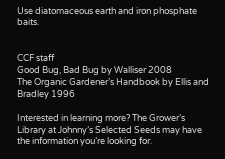Use diatomaceous earth and iron phosphate baits.


CCF staff
Good Bug, Bad Bug by Walliser 2008
The Organic Gardener’s Handbook by Ellis and Bradley 1996

Interested in learning more? The Grower’s Library at Johnny’s Selected Seeds may have the information you’re looking for.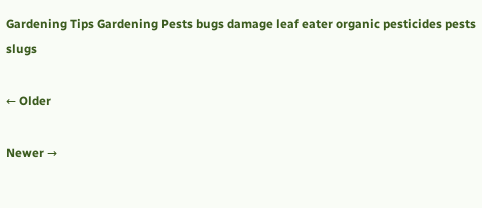Gardening Tips Gardening Pests bugs damage leaf eater organic pesticides pests slugs

← Older

Newer →